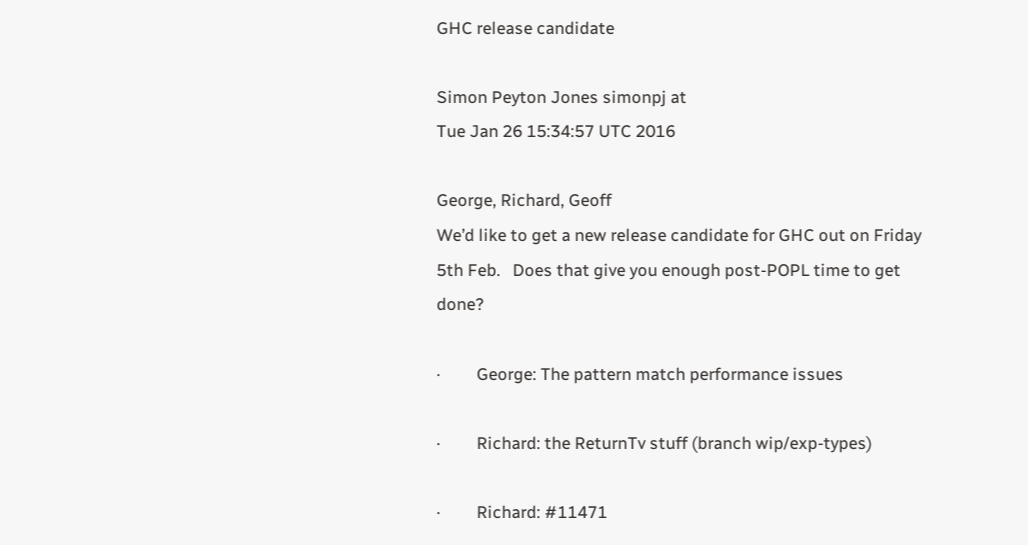GHC release candidate

Simon Peyton Jones simonpj at
Tue Jan 26 15:34:57 UTC 2016

George, Richard, Geoff
We’d like to get a new release candidate for GHC out on Friday 5th Feb.   Does that give you enough post-POPL time to get done?

·         George: The pattern match performance issues

·         Richard: the ReturnTv stuff (branch wip/exp-types)

·         Richard: #11471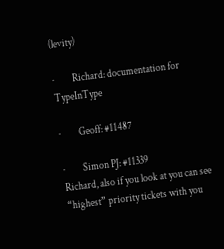(levity)

·         Richard: documentation for TypeInType

·         Geoff: #11487

·         Simon PJ: #11339
Richard, also if you look at you can see “highest” priority tickets with you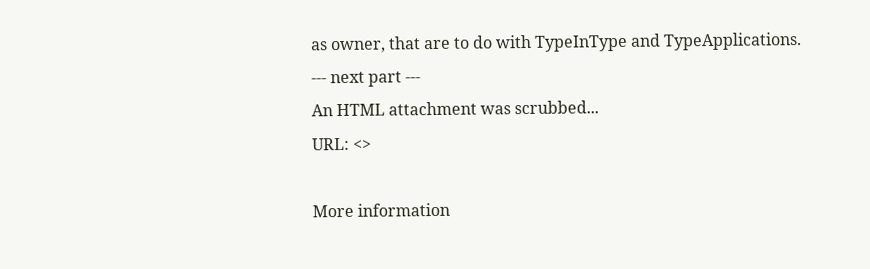as owner, that are to do with TypeInType and TypeApplications.
--- next part ---
An HTML attachment was scrubbed...
URL: <>

More information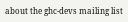about the ghc-devs mailing list